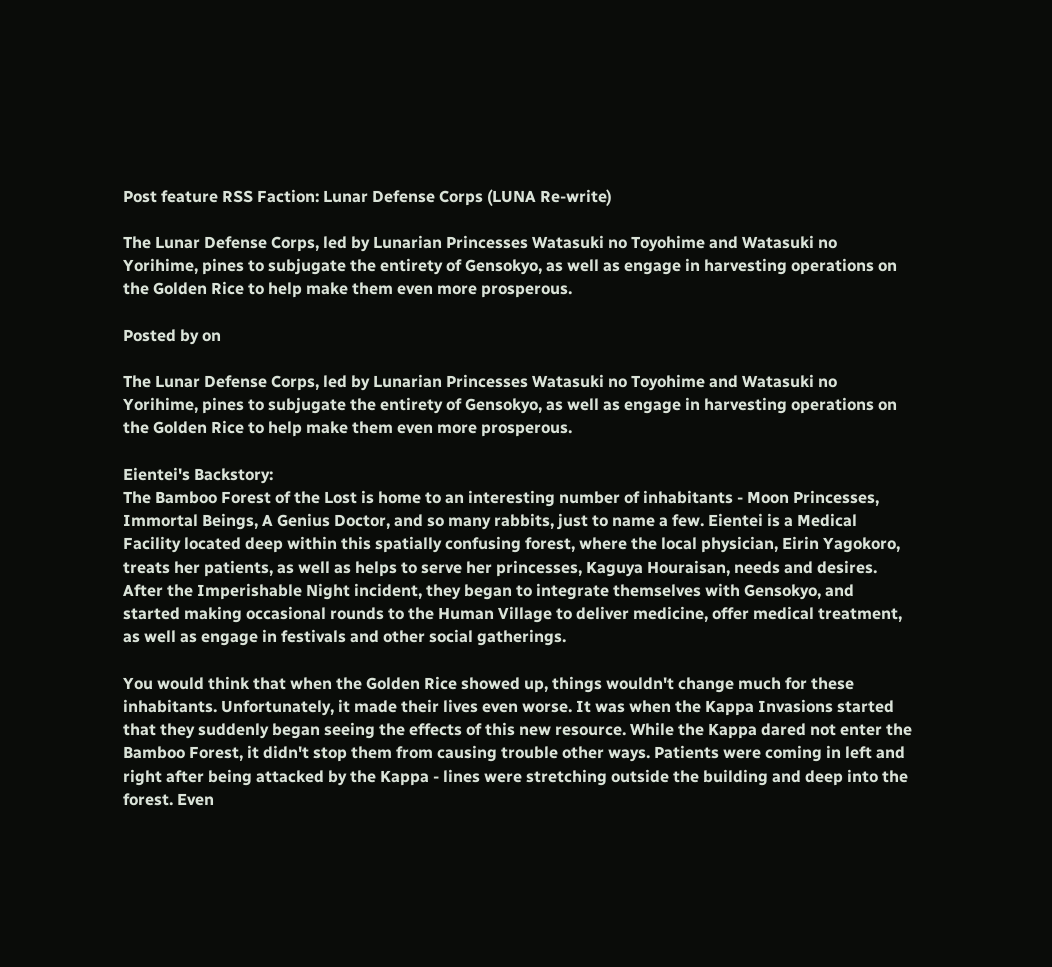Post feature RSS Faction: Lunar Defense Corps (LUNA Re-write)

The Lunar Defense Corps, led by Lunarian Princesses Watasuki no Toyohime and Watasuki no Yorihime, pines to subjugate the entirety of Gensokyo, as well as engage in harvesting operations on the Golden Rice to help make them even more prosperous.

Posted by on

The Lunar Defense Corps, led by Lunarian Princesses Watasuki no Toyohime and Watasuki no Yorihime, pines to subjugate the entirety of Gensokyo, as well as engage in harvesting operations on the Golden Rice to help make them even more prosperous.

Eientei's Backstory:
The Bamboo Forest of the Lost is home to an interesting number of inhabitants - Moon Princesses, Immortal Beings, A Genius Doctor, and so many rabbits, just to name a few. Eientei is a Medical Facility located deep within this spatially confusing forest, where the local physician, Eirin Yagokoro, treats her patients, as well as helps to serve her princesses, Kaguya Houraisan, needs and desires. After the Imperishable Night incident, they began to integrate themselves with Gensokyo, and started making occasional rounds to the Human Village to deliver medicine, offer medical treatment, as well as engage in festivals and other social gatherings.

You would think that when the Golden Rice showed up, things wouldn't change much for these inhabitants. Unfortunately, it made their lives even worse. It was when the Kappa Invasions started that they suddenly began seeing the effects of this new resource. While the Kappa dared not enter the Bamboo Forest, it didn't stop them from causing trouble other ways. Patients were coming in left and right after being attacked by the Kappa - lines were stretching outside the building and deep into the forest. Even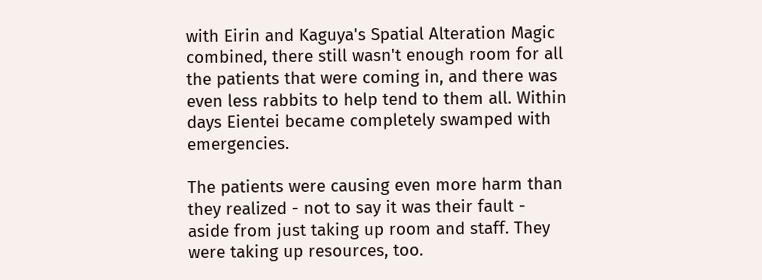with Eirin and Kaguya's Spatial Alteration Magic combined, there still wasn't enough room for all the patients that were coming in, and there was even less rabbits to help tend to them all. Within days Eientei became completely swamped with emergencies.

The patients were causing even more harm than they realized - not to say it was their fault - aside from just taking up room and staff. They were taking up resources, too.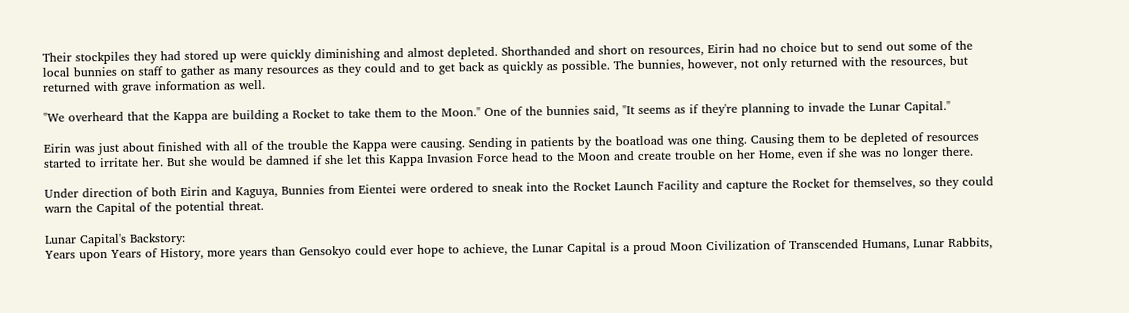Their stockpiles they had stored up were quickly diminishing and almost depleted. Shorthanded and short on resources, Eirin had no choice but to send out some of the local bunnies on staff to gather as many resources as they could and to get back as quickly as possible. The bunnies, however, not only returned with the resources, but returned with grave information as well.

"We overheard that the Kappa are building a Rocket to take them to the Moon." One of the bunnies said, "It seems as if they're planning to invade the Lunar Capital."

Eirin was just about finished with all of the trouble the Kappa were causing. Sending in patients by the boatload was one thing. Causing them to be depleted of resources started to irritate her. But she would be damned if she let this Kappa Invasion Force head to the Moon and create trouble on her Home, even if she was no longer there.

Under direction of both Eirin and Kaguya, Bunnies from Eientei were ordered to sneak into the Rocket Launch Facility and capture the Rocket for themselves, so they could warn the Capital of the potential threat.

Lunar Capital's Backstory:
Years upon Years of History, more years than Gensokyo could ever hope to achieve, the Lunar Capital is a proud Moon Civilization of Transcended Humans, Lunar Rabbits,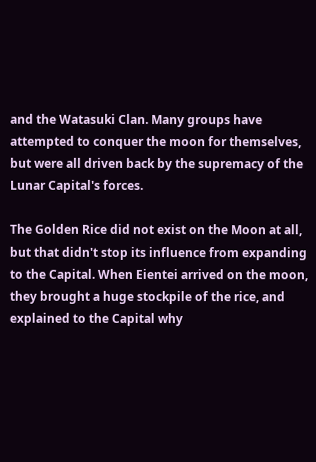and the Watasuki Clan. Many groups have attempted to conquer the moon for themselves, but were all driven back by the supremacy of the Lunar Capital's forces.

The Golden Rice did not exist on the Moon at all, but that didn't stop its influence from expanding to the Capital. When Eientei arrived on the moon, they brought a huge stockpile of the rice, and explained to the Capital why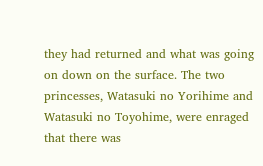they had returned and what was going on down on the surface. The two princesses, Watasuki no Yorihime and Watasuki no Toyohime, were enraged that there was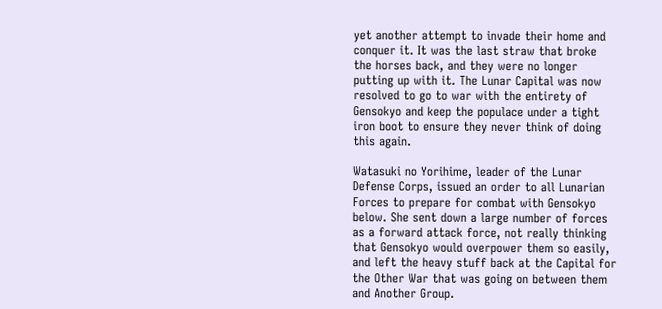yet another attempt to invade their home and conquer it. It was the last straw that broke the horses back, and they were no longer putting up with it. The Lunar Capital was now resolved to go to war with the entirety of Gensokyo and keep the populace under a tight iron boot to ensure they never think of doing this again.

Watasuki no Yorihime, leader of the Lunar Defense Corps, issued an order to all Lunarian Forces to prepare for combat with Gensokyo below. She sent down a large number of forces as a forward attack force, not really thinking that Gensokyo would overpower them so easily, and left the heavy stuff back at the Capital for the Other War that was going on between them and Another Group.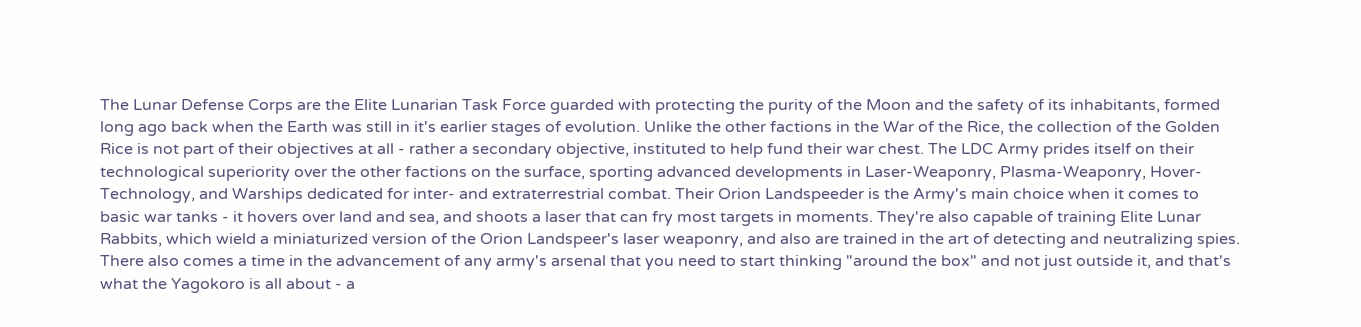The Lunar Defense Corps are the Elite Lunarian Task Force guarded with protecting the purity of the Moon and the safety of its inhabitants, formed long ago back when the Earth was still in it's earlier stages of evolution. Unlike the other factions in the War of the Rice, the collection of the Golden Rice is not part of their objectives at all - rather a secondary objective, instituted to help fund their war chest. The LDC Army prides itself on their technological superiority over the other factions on the surface, sporting advanced developments in Laser-Weaponry, Plasma-Weaponry, Hover-Technology, and Warships dedicated for inter- and extraterrestrial combat. Their Orion Landspeeder is the Army's main choice when it comes to basic war tanks - it hovers over land and sea, and shoots a laser that can fry most targets in moments. They're also capable of training Elite Lunar Rabbits, which wield a miniaturized version of the Orion Landspeer's laser weaponry, and also are trained in the art of detecting and neutralizing spies. There also comes a time in the advancement of any army's arsenal that you need to start thinking "around the box" and not just outside it, and that's what the Yagokoro is all about - a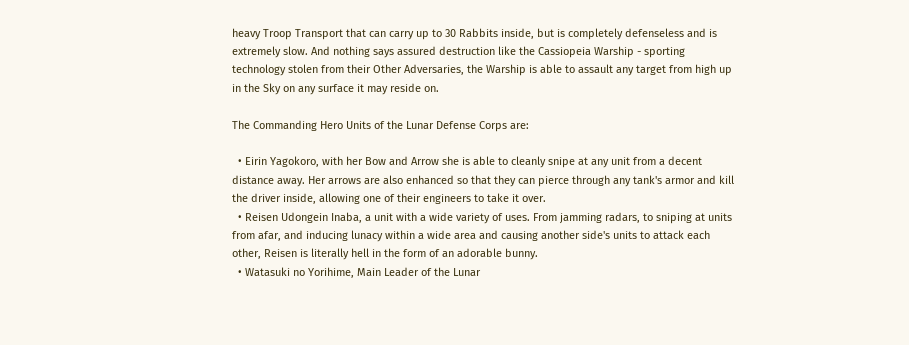heavy Troop Transport that can carry up to 30 Rabbits inside, but is completely defenseless and is extremely slow. And nothing says assured destruction like the Cassiopeia Warship - sporting technology stolen from their Other Adversaries, the Warship is able to assault any target from high up in the Sky on any surface it may reside on.

The Commanding Hero Units of the Lunar Defense Corps are:

  • Eirin Yagokoro, with her Bow and Arrow she is able to cleanly snipe at any unit from a decent distance away. Her arrows are also enhanced so that they can pierce through any tank's armor and kill the driver inside, allowing one of their engineers to take it over.
  • Reisen Udongein Inaba, a unit with a wide variety of uses. From jamming radars, to sniping at units from afar, and inducing lunacy within a wide area and causing another side's units to attack each other, Reisen is literally hell in the form of an adorable bunny.
  • Watasuki no Yorihime, Main Leader of the Lunar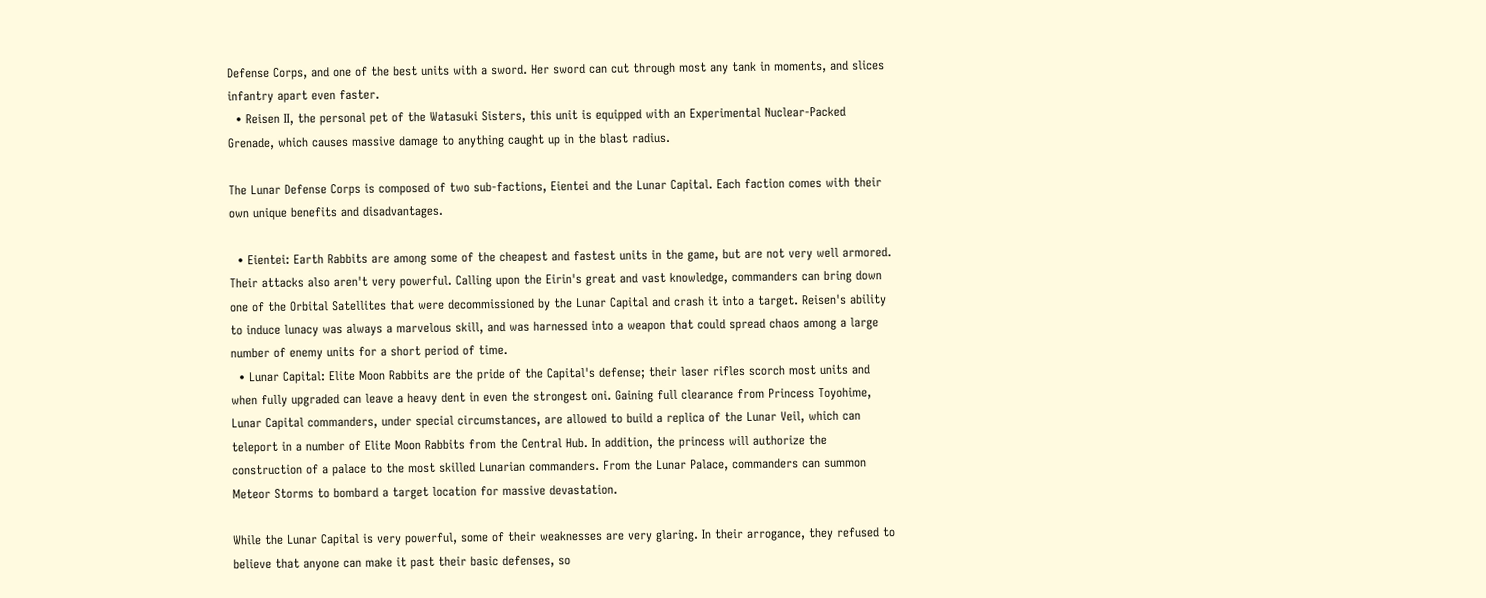Defense Corps, and one of the best units with a sword. Her sword can cut through most any tank in moments, and slices infantry apart even faster.
  • Reisen II, the personal pet of the Watasuki Sisters, this unit is equipped with an Experimental Nuclear-Packed Grenade, which causes massive damage to anything caught up in the blast radius.

The Lunar Defense Corps is composed of two sub-factions, Eientei and the Lunar Capital. Each faction comes with their own unique benefits and disadvantages.

  • Eientei: Earth Rabbits are among some of the cheapest and fastest units in the game, but are not very well armored. Their attacks also aren't very powerful. Calling upon the Eirin's great and vast knowledge, commanders can bring down one of the Orbital Satellites that were decommissioned by the Lunar Capital and crash it into a target. Reisen's ability to induce lunacy was always a marvelous skill, and was harnessed into a weapon that could spread chaos among a large number of enemy units for a short period of time.
  • Lunar Capital: Elite Moon Rabbits are the pride of the Capital's defense; their laser rifles scorch most units and when fully upgraded can leave a heavy dent in even the strongest oni. Gaining full clearance from Princess Toyohime, Lunar Capital commanders, under special circumstances, are allowed to build a replica of the Lunar Veil, which can teleport in a number of Elite Moon Rabbits from the Central Hub. In addition, the princess will authorize the construction of a palace to the most skilled Lunarian commanders. From the Lunar Palace, commanders can summon Meteor Storms to bombard a target location for massive devastation.

While the Lunar Capital is very powerful, some of their weaknesses are very glaring. In their arrogance, they refused to believe that anyone can make it past their basic defenses, so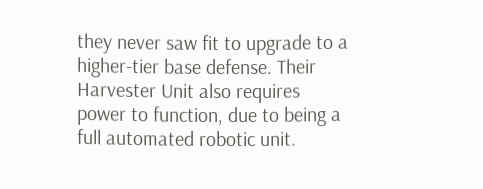they never saw fit to upgrade to a higher-tier base defense. Their Harvester Unit also requires power to function, due to being a full automated robotic unit.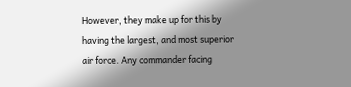However, they make up for this by having the largest, and most superior air force. Any commander facing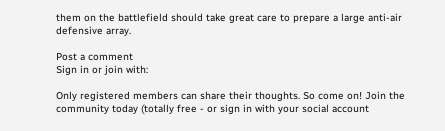them on the battlefield should take great care to prepare a large anti-air defensive array.

Post a comment
Sign in or join with:

Only registered members can share their thoughts. So come on! Join the community today (totally free - or sign in with your social account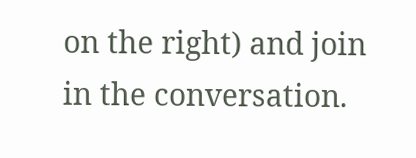on the right) and join in the conversation.